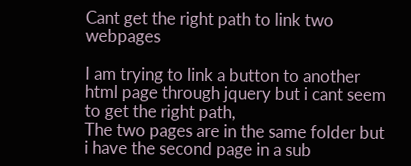Cant get the right path to link two webpages

I am trying to link a button to another html page through jquery but i cant seem to get the right path,
The two pages are in the same folder but i have the second page in a sub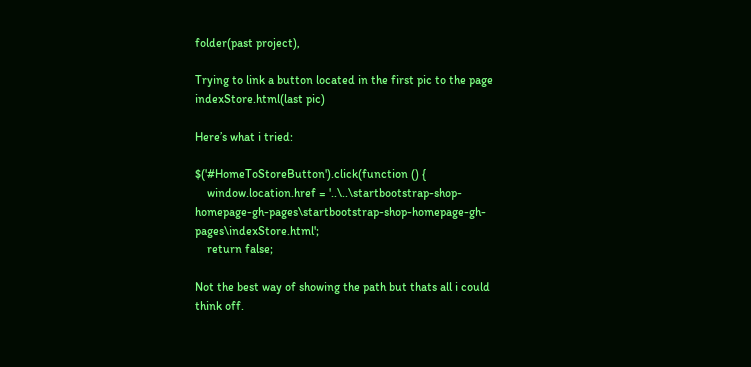folder(past project),

Trying to link a button located in the first pic to the page indexStore.html(last pic)

Here’s what i tried:

$('#HomeToStoreButton').click(function () {
    window.location.href = '..\..\startbootstrap-shop-homepage-gh-pages\startbootstrap-shop-homepage-gh-pages\indexStore.html';
    return false;

Not the best way of showing the path but thats all i could think off.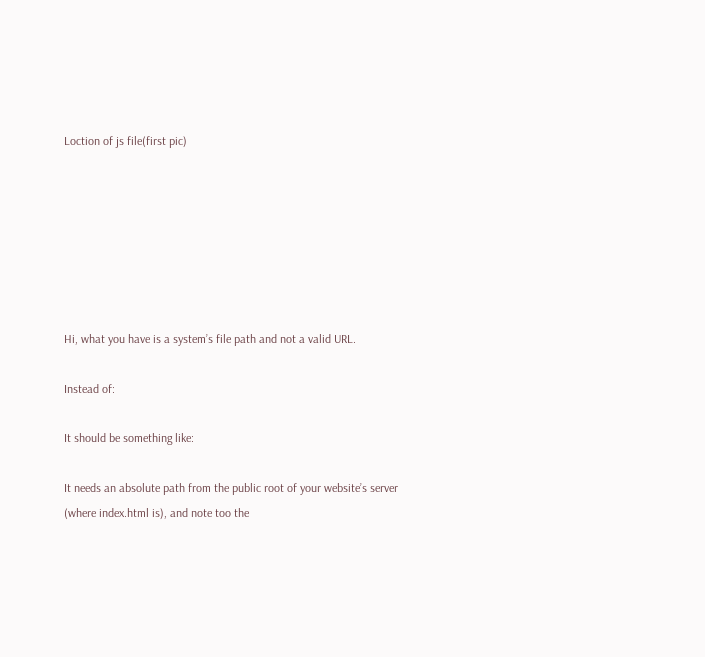Loction of js file(first pic)







Hi, what you have is a system’s file path and not a valid URL.

Instead of:

It should be something like:

It needs an absolute path from the public root of your website’s server (where index.html is), and note too the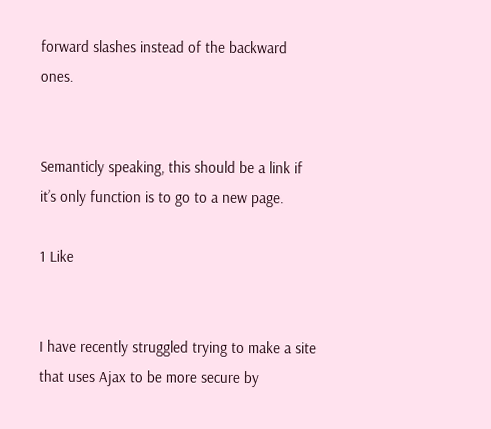forward slashes instead of the backward ones.


Semanticly speaking, this should be a link if it’s only function is to go to a new page.

1 Like


I have recently struggled trying to make a site that uses Ajax to be more secure by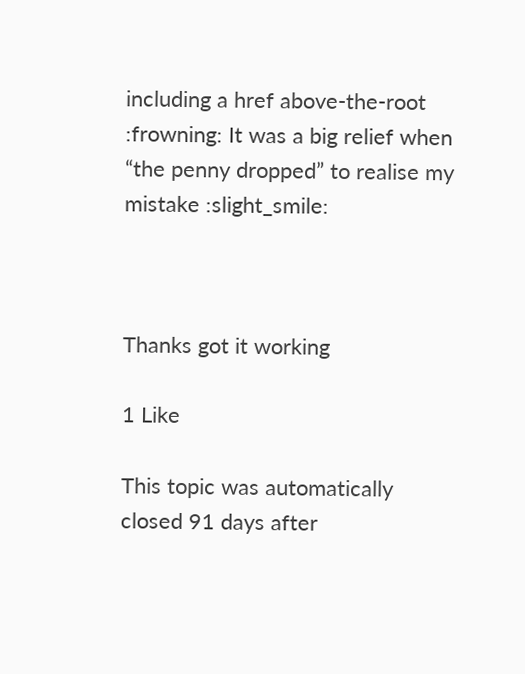including a href above-the-root :frowning: It was a big relief when “the penny dropped” to realise my mistake :slight_smile:



Thanks got it working

1 Like

This topic was automatically closed 91 days after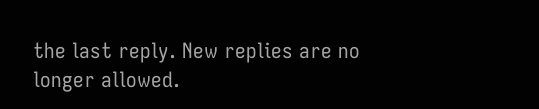the last reply. New replies are no longer allowed.